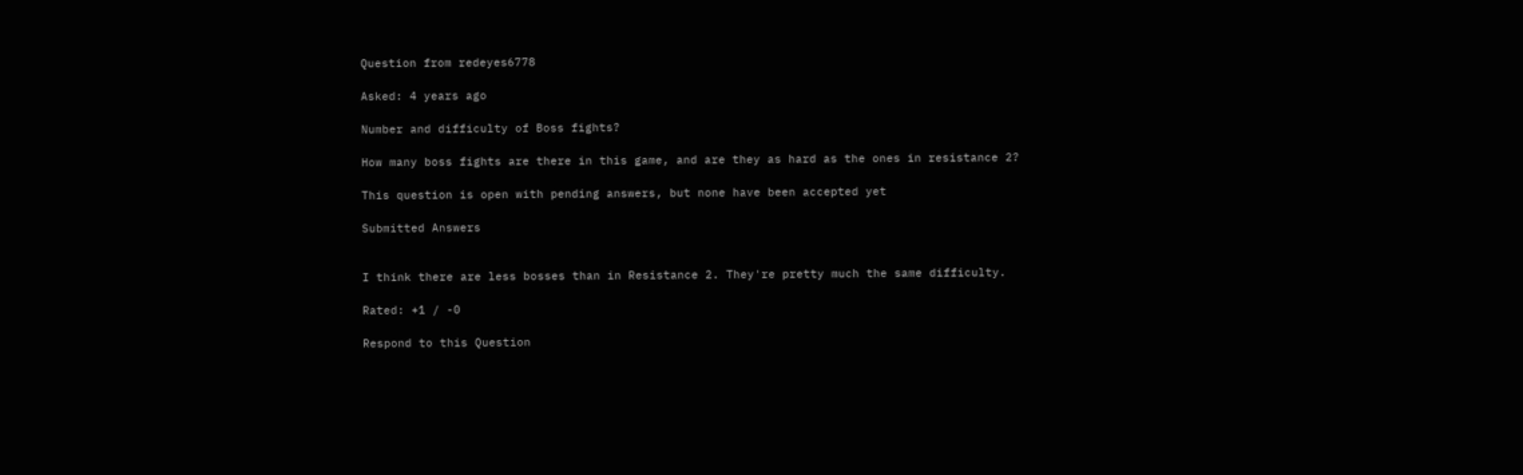Question from redeyes6778

Asked: 4 years ago

Number and difficulty of Boss fights?

How many boss fights are there in this game, and are they as hard as the ones in resistance 2?

This question is open with pending answers, but none have been accepted yet

Submitted Answers


I think there are less bosses than in Resistance 2. They're pretty much the same difficulty.

Rated: +1 / -0

Respond to this Question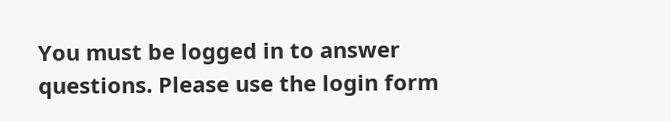You must be logged in to answer questions. Please use the login form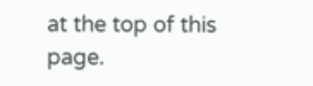at the top of this page.